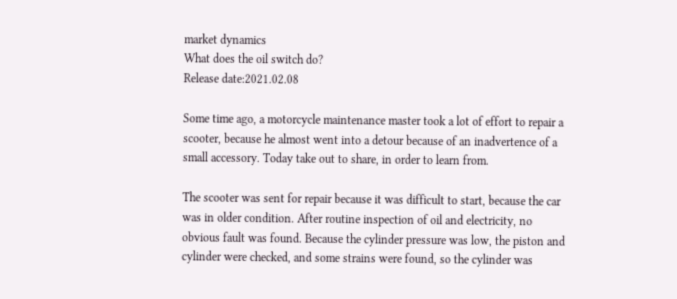market dynamics
What does the oil switch do?
Release date:2021.02.08

Some time ago, a motorcycle maintenance master took a lot of effort to repair a scooter, because he almost went into a detour because of an inadvertence of a small accessory. Today take out to share, in order to learn from.

The scooter was sent for repair because it was difficult to start, because the car was in older condition. After routine inspection of oil and electricity, no obvious fault was found. Because the cylinder pressure was low, the piston and cylinder were checked, and some strains were found, so the cylinder was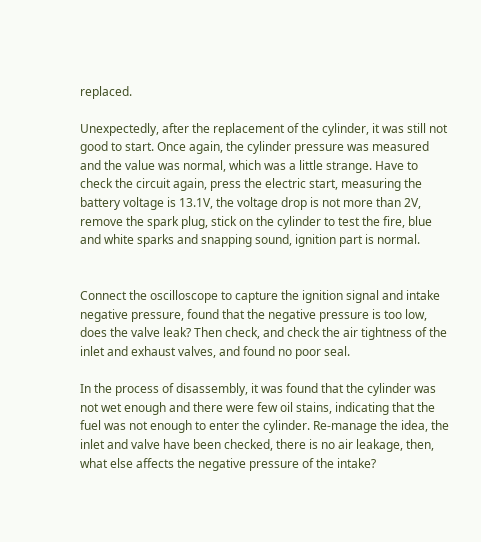replaced.

Unexpectedly, after the replacement of the cylinder, it was still not good to start. Once again, the cylinder pressure was measured and the value was normal, which was a little strange. Have to check the circuit again, press the electric start, measuring the battery voltage is 13.1V, the voltage drop is not more than 2V, remove the spark plug, stick on the cylinder to test the fire, blue and white sparks and snapping sound, ignition part is normal.


Connect the oscilloscope to capture the ignition signal and intake negative pressure, found that the negative pressure is too low, does the valve leak? Then check, and check the air tightness of the inlet and exhaust valves, and found no poor seal.

In the process of disassembly, it was found that the cylinder was not wet enough and there were few oil stains, indicating that the fuel was not enough to enter the cylinder. Re-manage the idea, the inlet and valve have been checked, there is no air leakage, then, what else affects the negative pressure of the intake?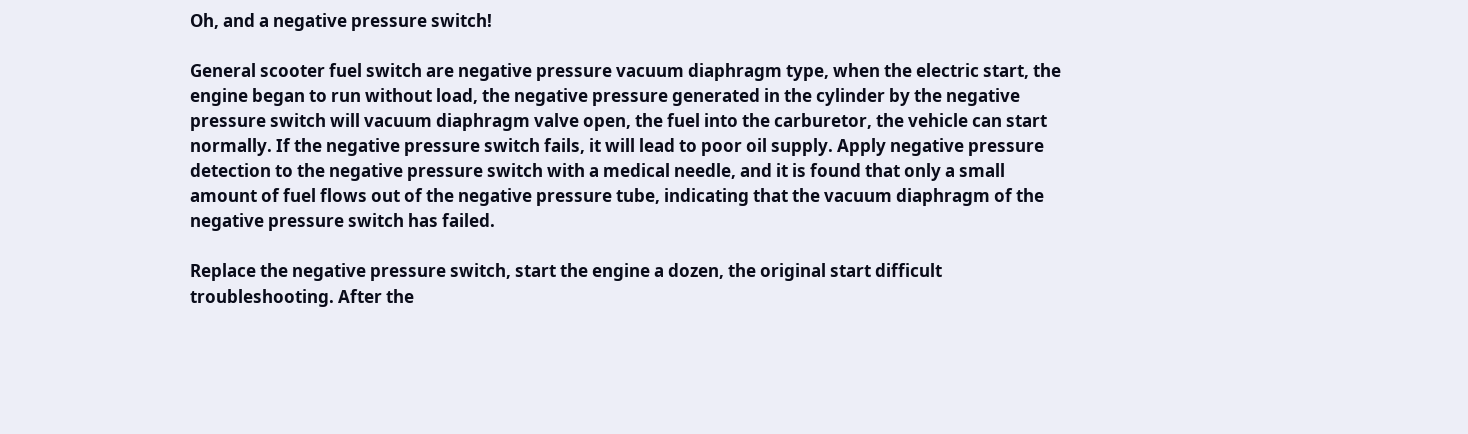Oh, and a negative pressure switch!

General scooter fuel switch are negative pressure vacuum diaphragm type, when the electric start, the engine began to run without load, the negative pressure generated in the cylinder by the negative pressure switch will vacuum diaphragm valve open, the fuel into the carburetor, the vehicle can start normally. If the negative pressure switch fails, it will lead to poor oil supply. Apply negative pressure detection to the negative pressure switch with a medical needle, and it is found that only a small amount of fuel flows out of the negative pressure tube, indicating that the vacuum diaphragm of the negative pressure switch has failed.

Replace the negative pressure switch, start the engine a dozen, the original start difficult troubleshooting. After the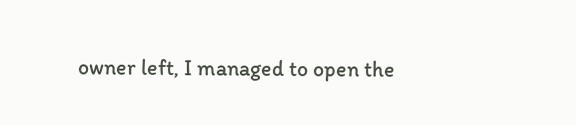owner left, I managed to open the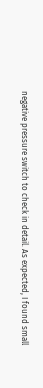negative pressure switch to check in detail. As expected, I found small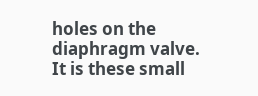holes on the diaphragm valve. It is these small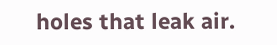holes that leak air.